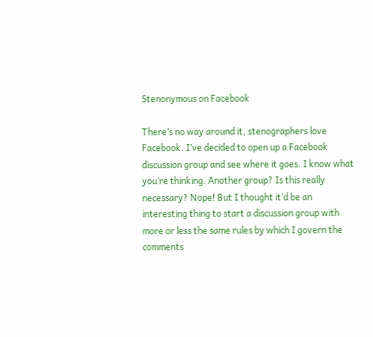Stenonymous on Facebook

There’s no way around it, stenographers love Facebook. I’ve decided to open up a Facebook discussion group and see where it goes. I know what you’re thinking. Another group? Is this really necessary? Nope! But I thought it’d be an interesting thing to start a discussion group with more or less the same rules by which I govern the comments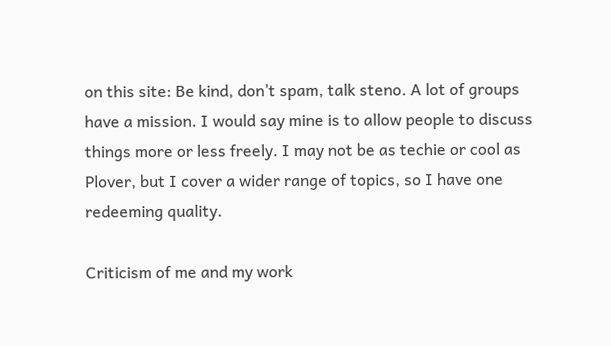on this site: Be kind, don’t spam, talk steno. A lot of groups have a mission. I would say mine is to allow people to discuss things more or less freely. I may not be as techie or cool as Plover, but I cover a wider range of topics, so I have one redeeming quality.

Criticism of me and my work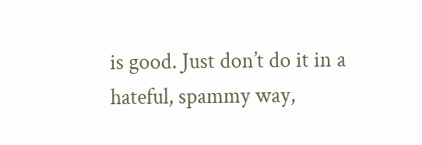is good. Just don’t do it in a hateful, spammy way,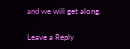and we will get along.

Leave a Reply